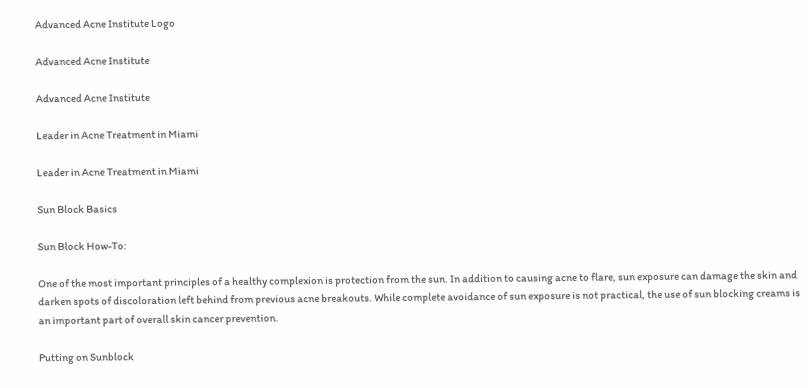Advanced Acne Institute Logo

Advanced Acne Institute

Advanced Acne Institute

Leader in Acne Treatment in Miami

Leader in Acne Treatment in Miami

Sun Block Basics

Sun Block How-To:

One of the most important principles of a healthy complexion is protection from the sun. In addition to causing acne to flare, sun exposure can damage the skin and darken spots of discoloration left behind from previous acne breakouts. While complete avoidance of sun exposure is not practical, the use of sun blocking creams is an important part of overall skin cancer prevention.

Putting on Sunblock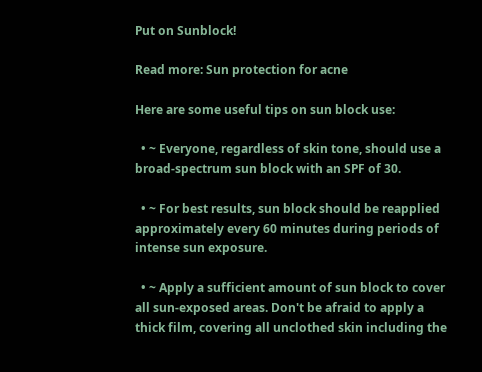Put on Sunblock!

Read more: Sun protection for acne

Here are some useful tips on sun block use:

  • ~ Everyone, regardless of skin tone, should use a broad-spectrum sun block with an SPF of 30.

  • ~ For best results, sun block should be reapplied approximately every 60 minutes during periods of intense sun exposure.

  • ~ Apply a sufficient amount of sun block to cover all sun-exposed areas. Don't be afraid to apply a thick film, covering all unclothed skin including the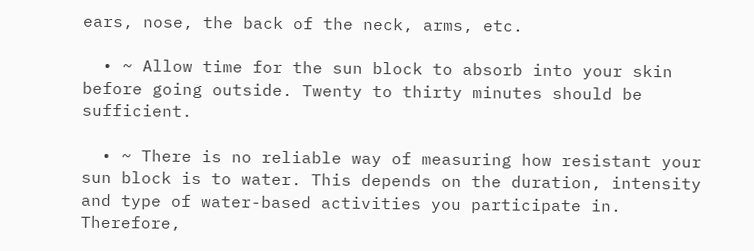ears, nose, the back of the neck, arms, etc.

  • ~ Allow time for the sun block to absorb into your skin before going outside. Twenty to thirty minutes should be sufficient.

  • ~ There is no reliable way of measuring how resistant your sun block is to water. This depends on the duration, intensity and type of water-based activities you participate in. Therefore,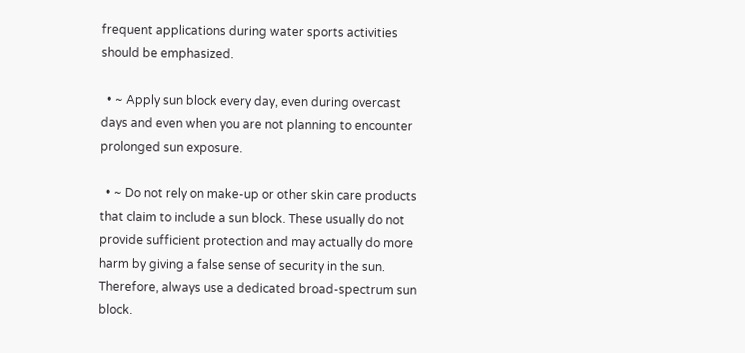frequent applications during water sports activities should be emphasized.

  • ~ Apply sun block every day, even during overcast days and even when you are not planning to encounter prolonged sun exposure.

  • ~ Do not rely on make-up or other skin care products that claim to include a sun block. These usually do not provide sufficient protection and may actually do more harm by giving a false sense of security in the sun. Therefore, always use a dedicated broad-spectrum sun block.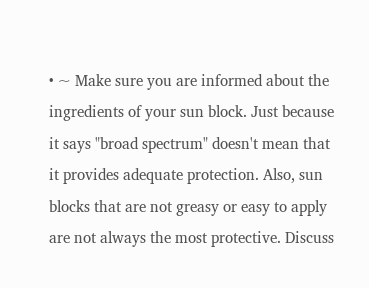• ~ Make sure you are informed about the ingredients of your sun block. Just because it says "broad spectrum" doesn't mean that it provides adequate protection. Also, sun blocks that are not greasy or easy to apply are not always the most protective. Discuss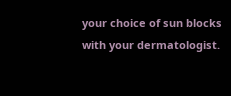your choice of sun blocks with your dermatologist.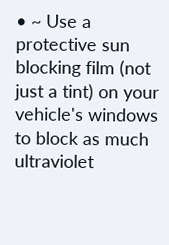• ~ Use a protective sun blocking film (not just a tint) on your vehicle's windows to block as much ultraviolet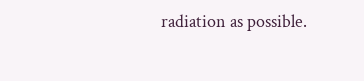radiation as possible.